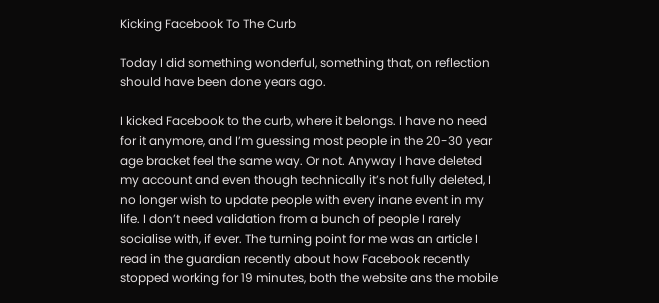Kicking Facebook To The Curb

Today I did something wonderful, something that, on reflection should have been done years ago.

I kicked Facebook to the curb, where it belongs. I have no need for it anymore, and I’m guessing most people in the 20-30 year age bracket feel the same way. Or not. Anyway I have deleted my account and even though technically it’s not fully deleted, I no longer wish to update people with every inane event in my life. I don’t need validation from a bunch of people I rarely socialise with, if ever. The turning point for me was an article I read in the guardian recently about how Facebook recently stopped working for 19 minutes, both the website ans the mobile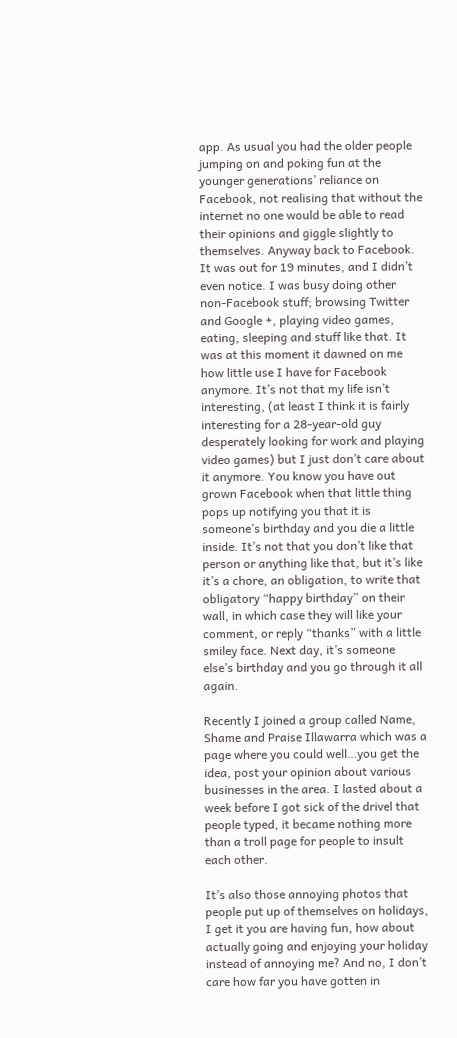app. As usual you had the older people jumping on and poking fun at the younger generations’ reliance on Facebook, not realising that without the internet no one would be able to read their opinions and giggle slightly to themselves. Anyway back to Facebook. It was out for 19 minutes, and I didn’t even notice. I was busy doing other non-Facebook stuff; browsing Twitter and Google +, playing video games, eating, sleeping and stuff like that. It was at this moment it dawned on me how little use I have for Facebook anymore. It’s not that my life isn’t interesting, (at least I think it is fairly interesting for a 28-year-old guy desperately looking for work and playing video games) but I just don’t care about it anymore. You know you have out grown Facebook when that little thing pops up notifying you that it is someone’s birthday and you die a little inside. It’s not that you don’t like that person or anything like that, but it’s like it’s a chore, an obligation, to write that obligatory “happy birthday” on their wall, in which case they will like your comment, or reply “thanks” with a little smiley face. Next day, it’s someone else’s birthday and you go through it all again.

Recently I joined a group called Name, Shame and Praise Illawarra which was a page where you could well…you get the idea, post your opinion about various businesses in the area. I lasted about a week before I got sick of the drivel that people typed, it became nothing more than a troll page for people to insult each other.

It’s also those annoying photos that people put up of themselves on holidays, I get it you are having fun, how about actually going and enjoying your holiday instead of annoying me? And no, I don’t care how far you have gotten in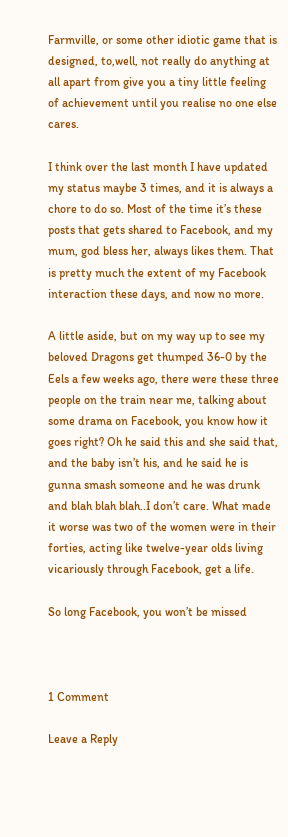Farmville, or some other idiotic game that is designed, to,well, not really do anything at all apart from give you a tiny little feeling of achievement until you realise no one else cares.

I think over the last month I have updated my status maybe 3 times, and it is always a chore to do so. Most of the time it’s these posts that gets shared to Facebook, and my mum, god bless her, always likes them. That is pretty much the extent of my Facebook interaction these days, and now no more.

A little aside, but on my way up to see my beloved Dragons get thumped 36-0 by the Eels a few weeks ago, there were these three people on the train near me, talking about some drama on Facebook, you know how it goes right? Oh he said this and she said that, and the baby isn’t his, and he said he is gunna smash someone and he was drunk and blah blah blah..I don’t care. What made it worse was two of the women were in their forties, acting like twelve-year olds living vicariously through Facebook, get a life.

So long Facebook, you won’t be missed



1 Comment

Leave a Reply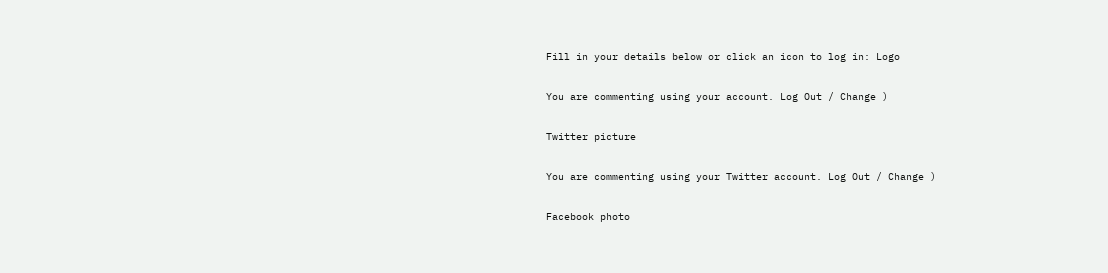Fill in your details below or click an icon to log in: Logo

You are commenting using your account. Log Out / Change )

Twitter picture

You are commenting using your Twitter account. Log Out / Change )

Facebook photo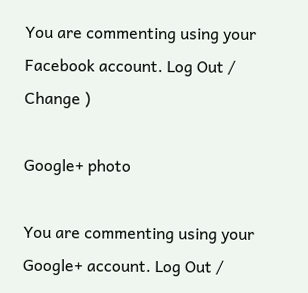You are commenting using your Facebook account. Log Out / Change )

Google+ photo

You are commenting using your Google+ account. Log Out /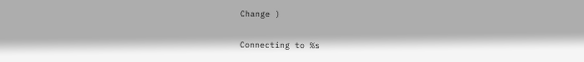Change )

Connecting to %s